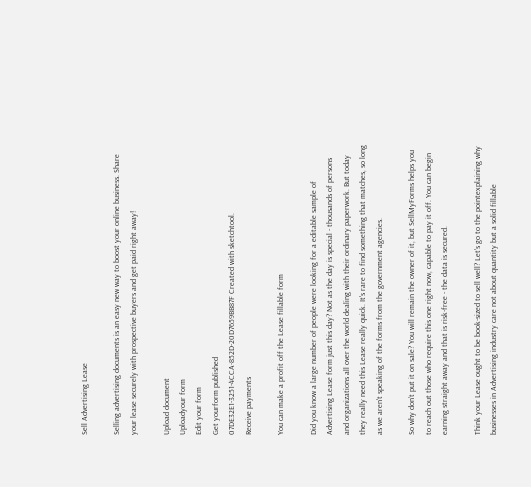Sell Advertising Lease

Selling advertising documents is an easy new way to boost your online business. Share your lease securely with prospective buyers and get paid right away!

Upload document
Uploadyour form
Edit your form
Get yourform published
07DE32E1-3251-4CCA-852D-20D7659BB87F Created with sketchtool.
Receive payments

You can make a profit off the Lease fillable form

Did you know a large number of people were looking for a editable sample of Advertising Lease form just this day? Not as the day is special - thousands of persons and organizations all over the world dealing with their ordinary paperwork. But today they really need this Lease really quick. It's rare to find something that matches, so long as we aren't speaking of the forms from the government agencies.

So why don’t put it on sale? You will remain the owner of it, but SellMyForms helps you to reach out those who require this one right now, capable to pay it off. You can begin earning straight away and that is risk-free - the data is secured.

Think your Lease ought to be book-sized to sell well? Let's go to the pointexplaining why businesses in Advertising industry care not about quantity but a solid fillable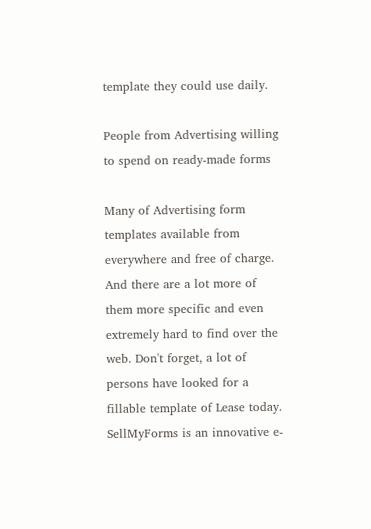template they could use daily.

People from Advertising willing to spend on ready-made forms

Many of Advertising form templates available from everywhere and free of charge. And there are a lot more of them more specific and even extremely hard to find over the web. Don't forget, a lot of persons have looked for a fillable template of Lease today. SellMyForms is an innovative e-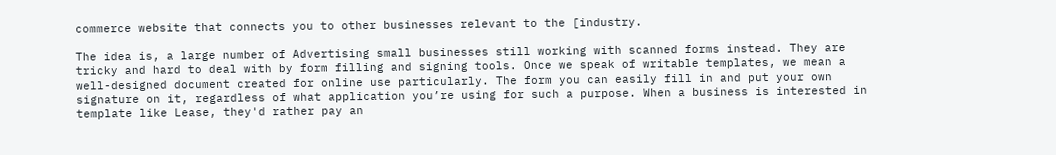commerce website that connects you to other businesses relevant to the [industry.

The idea is, a large number of Advertising small businesses still working with scanned forms instead. They are tricky and hard to deal with by form filling and signing tools. Once we speak of writable templates, we mean a well-designed document created for online use particularly. The form you can easily fill in and put your own signature on it, regardless of what application you’re using for such a purpose. When a business is interested in template like Lease, they'd rather pay an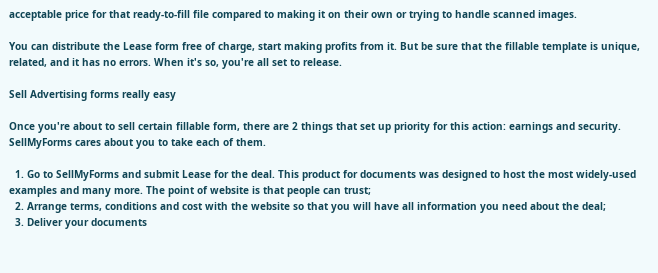acceptable price for that ready-to-fill file compared to making it on their own or trying to handle scanned images.

You can distribute the Lease form free of charge, start making profits from it. But be sure that the fillable template is unique, related, and it has no errors. When it's so, you're all set to release.

Sell Advertising forms really easy

Once you're about to sell certain fillable form, there are 2 things that set up priority for this action: earnings and security. SellMyForms cares about you to take each of them.

  1. Go to SellMyForms and submit Lease for the deal. This product for documents was designed to host the most widely-used examples and many more. The point of website is that people can trust;
  2. Arrange terms, conditions and cost with the website so that you will have all information you need about the deal;
  3. Deliver your documents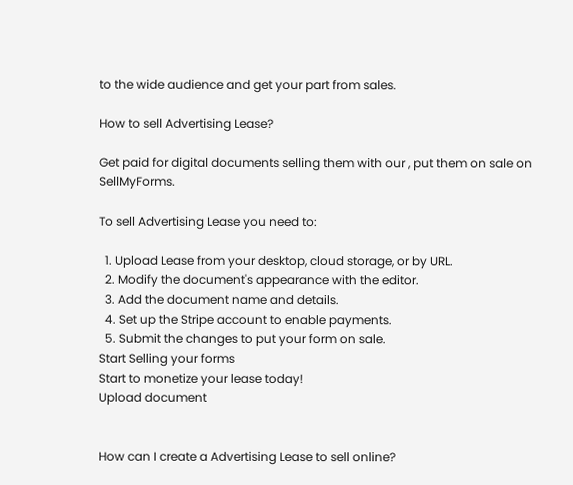to the wide audience and get your part from sales.

How to sell Advertising Lease?

Get paid for digital documents selling them with our , put them on sale on SellMyForms.

To sell Advertising Lease you need to:

  1. Upload Lease from your desktop, cloud storage, or by URL.
  2. Modify the document's appearance with the editor.
  3. Add the document name and details.
  4. Set up the Stripe account to enable payments.
  5. Submit the changes to put your form on sale.
Start Selling your forms
Start to monetize your lease today!
Upload document


How can I create a Advertising Lease to sell online?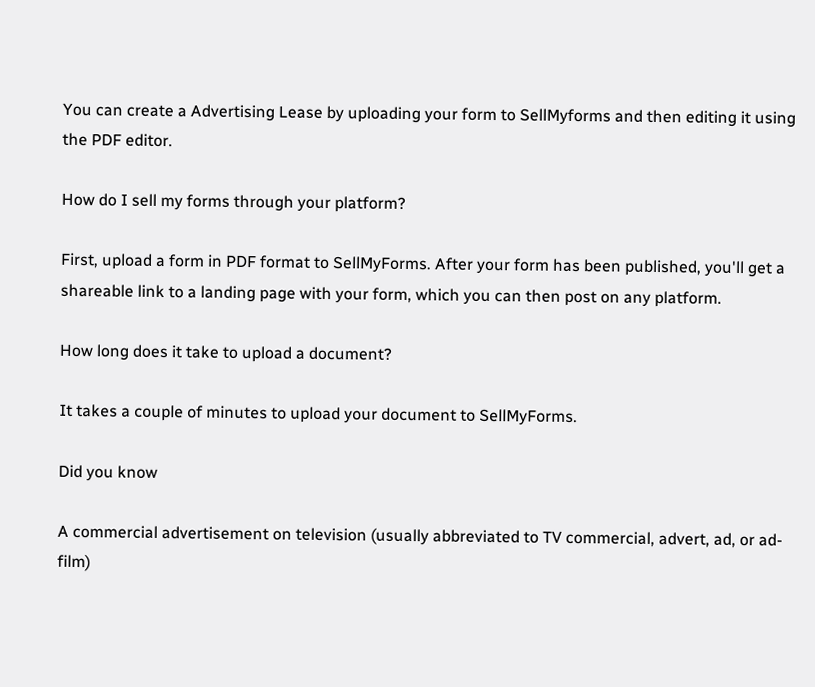You can create a Advertising Lease by uploading your form to SellMyforms and then editing it using the PDF editor.

How do I sell my forms through your platform?

First, upload a form in PDF format to SellMyForms. After your form has been published, you'll get a shareable link to a landing page with your form, which you can then post on any platform.

How long does it take to upload a document?

It takes a couple of minutes to upload your document to SellMyForms.

Did you know

A commercial advertisement on television (usually abbreviated to TV commercial, advert, ad, or ad-film)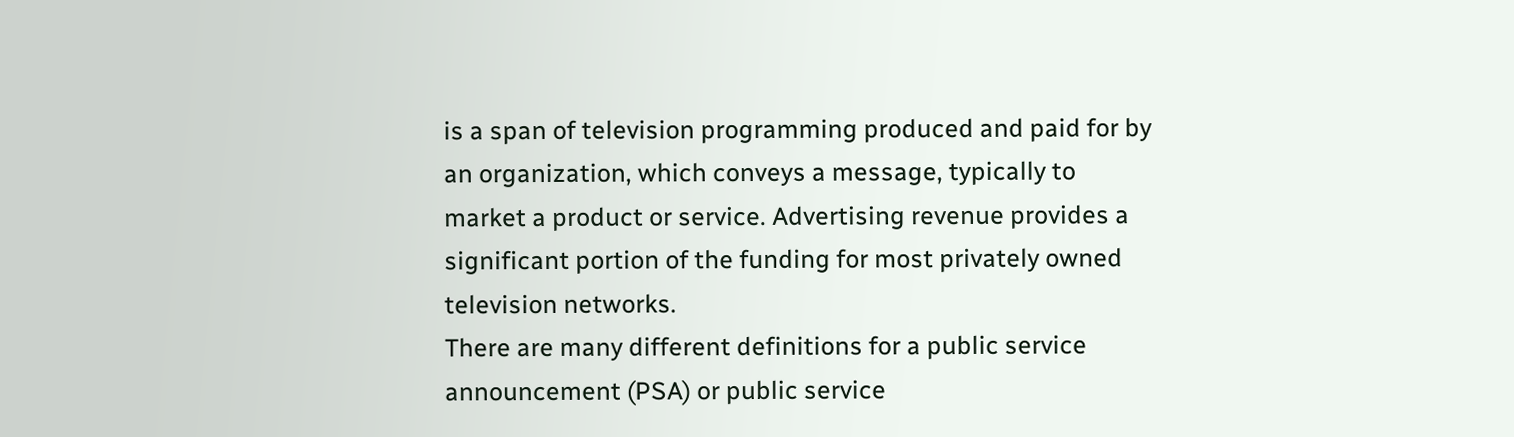is a span of television programming produced and paid for by an organization, which conveys a message, typically to market a product or service. Advertising revenue provides a significant portion of the funding for most privately owned television networks.
There are many different definitions for a public service announcement (PSA) or public service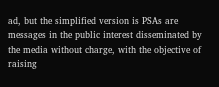ad, but the simplified version is PSAs are messages in the public interest disseminated by the media without charge, with the objective of raising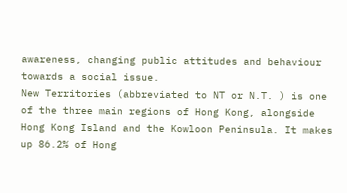awareness, changing public attitudes and behaviour towards a social issue.
New Territories (abbreviated to NT or N.T. ) is one of the three main regions of Hong Kong, alongside Hong Kong Island and the Kowloon Peninsula. It makes up 86.2% of Hong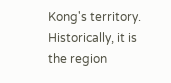Kong's territory. Historically, it is the region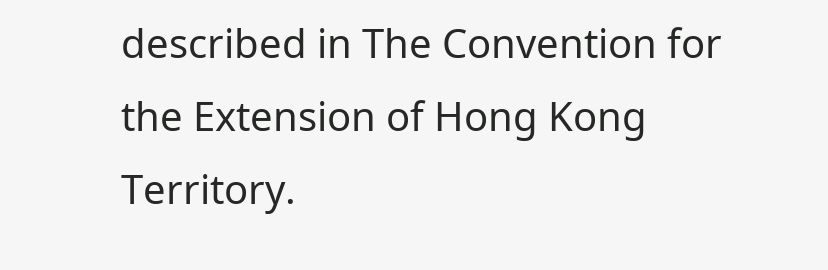described in The Convention for the Extension of Hong Kong Territory.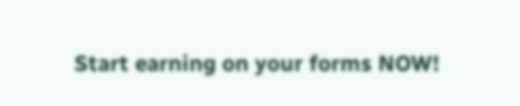Start earning on your forms NOW!